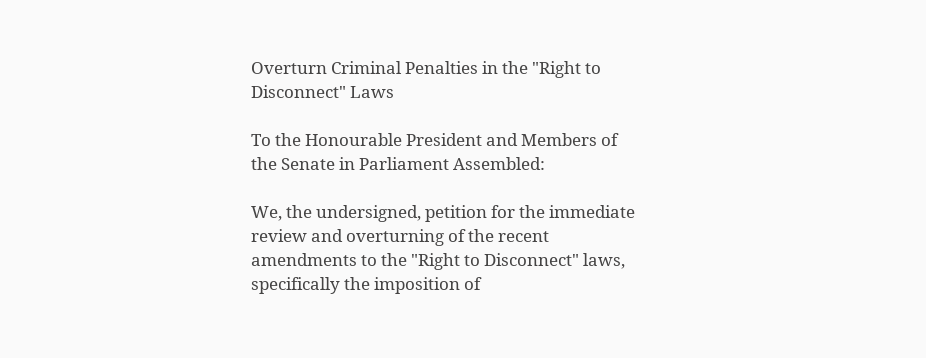Overturn Criminal Penalties in the "Right to Disconnect" Laws

To the Honourable President and Members of the Senate in Parliament Assembled:

We, the undersigned, petition for the immediate review and overturning of the recent amendments to the "Right to Disconnect" laws, specifically the imposition of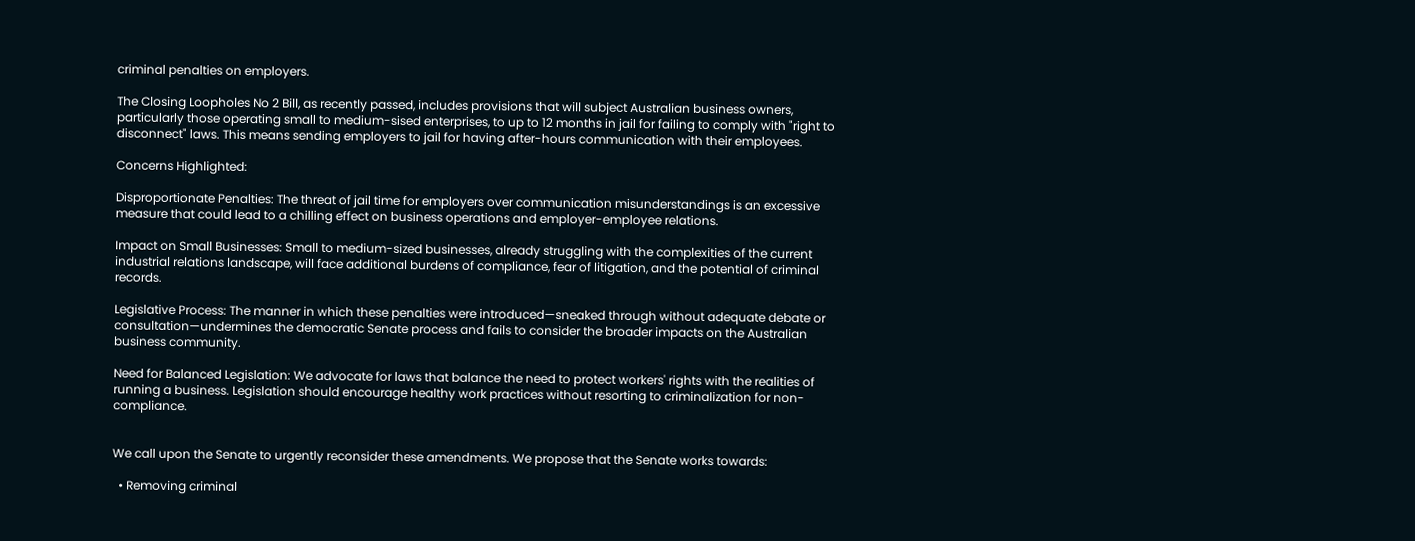criminal penalties on employers.

The Closing Loopholes No 2 Bill, as recently passed, includes provisions that will subject Australian business owners, particularly those operating small to medium-sised enterprises, to up to 12 months in jail for failing to comply with "right to disconnect" laws. This means sending employers to jail for having after-hours communication with their employees.

Concerns Highlighted:

Disproportionate Penalties: The threat of jail time for employers over communication misunderstandings is an excessive measure that could lead to a chilling effect on business operations and employer-employee relations.

Impact on Small Businesses: Small to medium-sized businesses, already struggling with the complexities of the current industrial relations landscape, will face additional burdens of compliance, fear of litigation, and the potential of criminal records.

Legislative Process: The manner in which these penalties were introduced—sneaked through without adequate debate or consultation—undermines the democratic Senate process and fails to consider the broader impacts on the Australian business community.

Need for Balanced Legislation: We advocate for laws that balance the need to protect workers' rights with the realities of running a business. Legislation should encourage healthy work practices without resorting to criminalization for non-compliance.


We call upon the Senate to urgently reconsider these amendments. We propose that the Senate works towards:

  • Removing criminal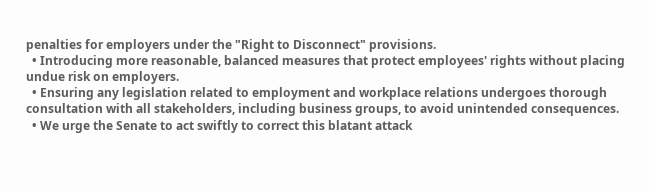penalties for employers under the "Right to Disconnect" provisions.
  • Introducing more reasonable, balanced measures that protect employees' rights without placing undue risk on employers.
  • Ensuring any legislation related to employment and workplace relations undergoes thorough consultation with all stakeholders, including business groups, to avoid unintended consequences.
  • We urge the Senate to act swiftly to correct this blatant attack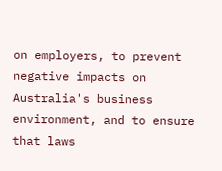on employers, to prevent negative impacts on Australia's business environment, and to ensure that laws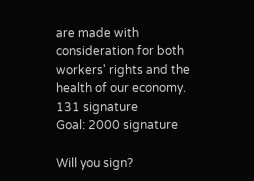are made with consideration for both workers' rights and the health of our economy.
131 signature
Goal: 2000 signature

Will you sign?